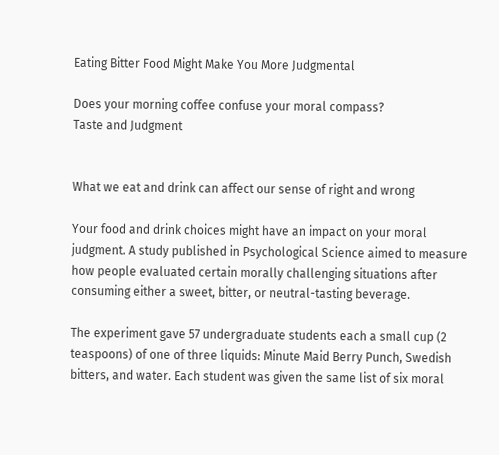Eating Bitter Food Might Make You More Judgmental

Does your morning coffee confuse your moral compass?
Taste and Judgment


What we eat and drink can affect our sense of right and wrong

Your food and drink choices might have an impact on your moral judgment. A study published in Psychological Science aimed to measure how people evaluated certain morally challenging situations after consuming either a sweet, bitter, or neutral-tasting beverage.

The experiment gave 57 undergraduate students each a small cup (2 teaspoons) of one of three liquids: Minute Maid Berry Punch, Swedish bitters, and water. Each student was given the same list of six moral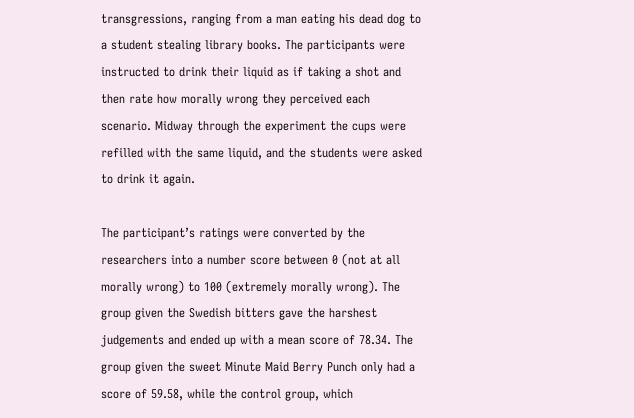transgressions, ranging from a man eating his dead dog to a student stealing library books. The participants were instructed to drink their liquid as if taking a shot and then rate how morally wrong they perceived each scenario. Midway through the experiment the cups were refilled with the same liquid, and the students were asked to drink it again.

The participant’s ratings were converted by the researchers into a number score between 0 (not at all morally wrong) to 100 (extremely morally wrong). The group given the Swedish bitters gave the harshest judgements and ended up with a mean score of 78.34. The group given the sweet Minute Maid Berry Punch only had a score of 59.58, while the control group, which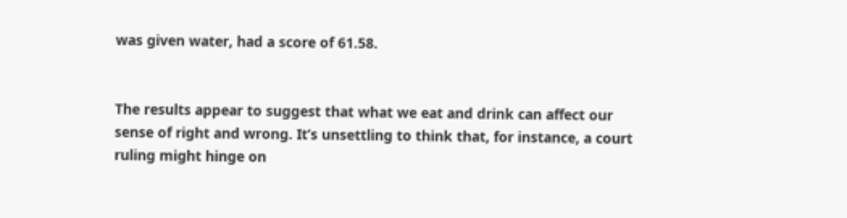was given water, had a score of 61.58.


The results appear to suggest that what we eat and drink can affect our sense of right and wrong. It’s unsettling to think that, for instance, a court ruling might hinge on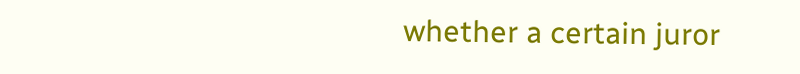whether a certain juror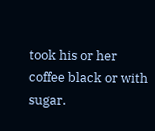took his or her coffee black or with sugar.